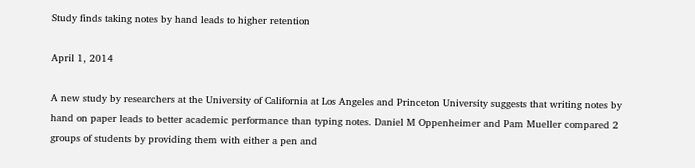Study finds taking notes by hand leads to higher retention

April 1, 2014

A new study by researchers at the University of California at Los Angeles and Princeton University suggests that writing notes by hand on paper leads to better academic performance than typing notes. Daniel M Oppenheimer and Pam Mueller compared 2 groups of students by providing them with either a pen and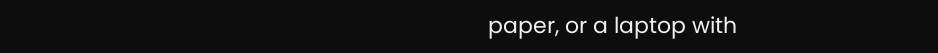paper, or a laptop with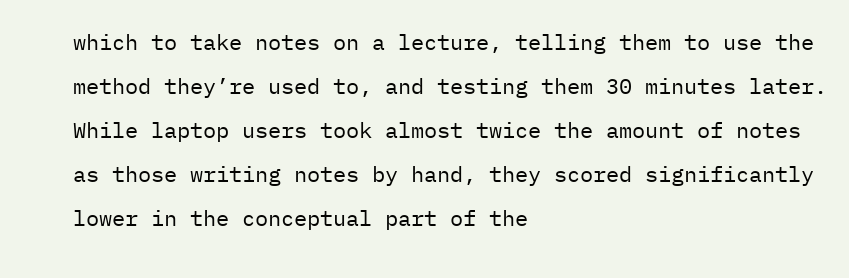which to take notes on a lecture, telling them to use the method they’re used to, and testing them 30 minutes later. While laptop users took almost twice the amount of notes as those writing notes by hand, they scored significantly lower in the conceptual part of the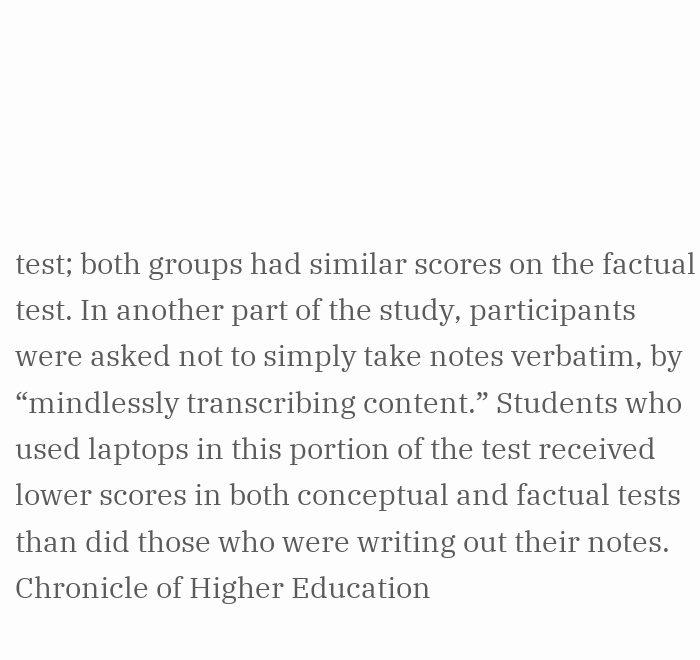test; both groups had similar scores on the factual test. In another part of the study, participants were asked not to simply take notes verbatim, by “mindlessly transcribing content.” Students who used laptops in this portion of the test received lower scores in both conceptual and factual tests than did those who were writing out their notes. Chronicle of Higher Education